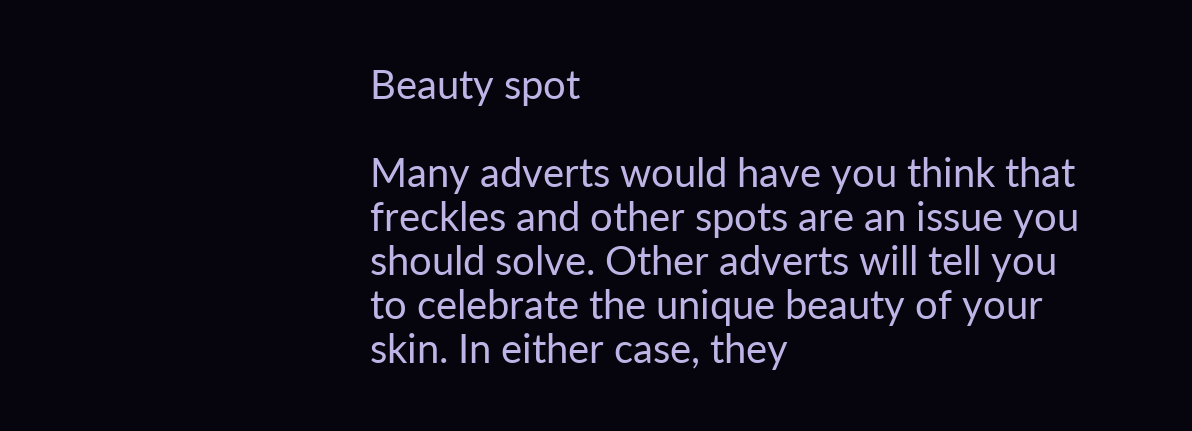Beauty spot

Many adverts would have you think that freckles and other spots are an issue you should solve. Other adverts will tell you to celebrate the unique beauty of your skin. In either case, they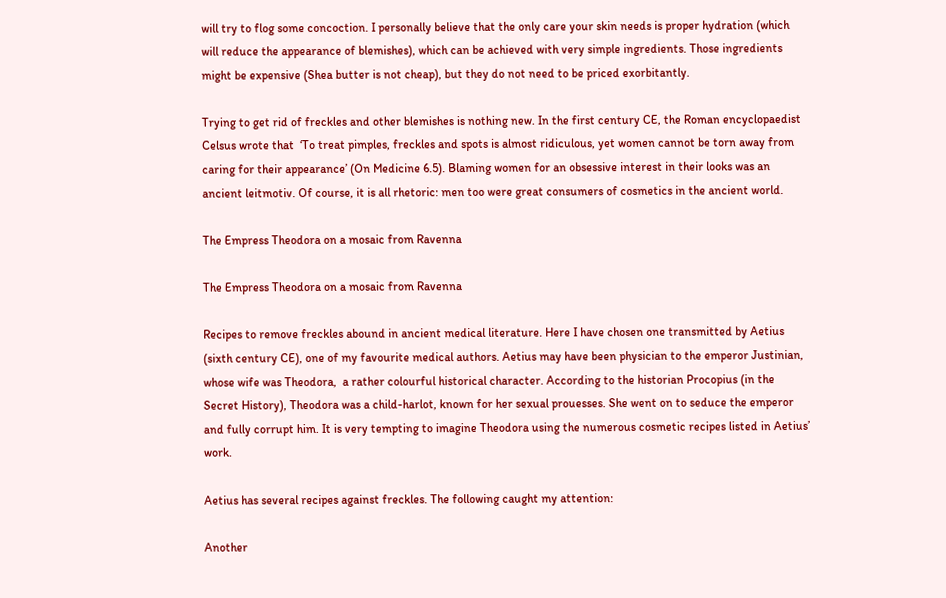will try to flog some concoction. I personally believe that the only care your skin needs is proper hydration (which will reduce the appearance of blemishes), which can be achieved with very simple ingredients. Those ingredients might be expensive (Shea butter is not cheap), but they do not need to be priced exorbitantly.

Trying to get rid of freckles and other blemishes is nothing new. In the first century CE, the Roman encyclopaedist Celsus wrote that  ‘To treat pimples, freckles and spots is almost ridiculous, yet women cannot be torn away from caring for their appearance’ (On Medicine 6.5). Blaming women for an obsessive interest in their looks was an ancient leitmotiv. Of course, it is all rhetoric: men too were great consumers of cosmetics in the ancient world.

The Empress Theodora on a mosaic from Ravenna

The Empress Theodora on a mosaic from Ravenna

Recipes to remove freckles abound in ancient medical literature. Here I have chosen one transmitted by Aetius (sixth century CE), one of my favourite medical authors. Aetius may have been physician to the emperor Justinian, whose wife was Theodora,  a rather colourful historical character. According to the historian Procopius (in the Secret History), Theodora was a child-harlot, known for her sexual prouesses. She went on to seduce the emperor and fully corrupt him. It is very tempting to imagine Theodora using the numerous cosmetic recipes listed in Aetius’ work.

Aetius has several recipes against freckles. The following caught my attention:

Another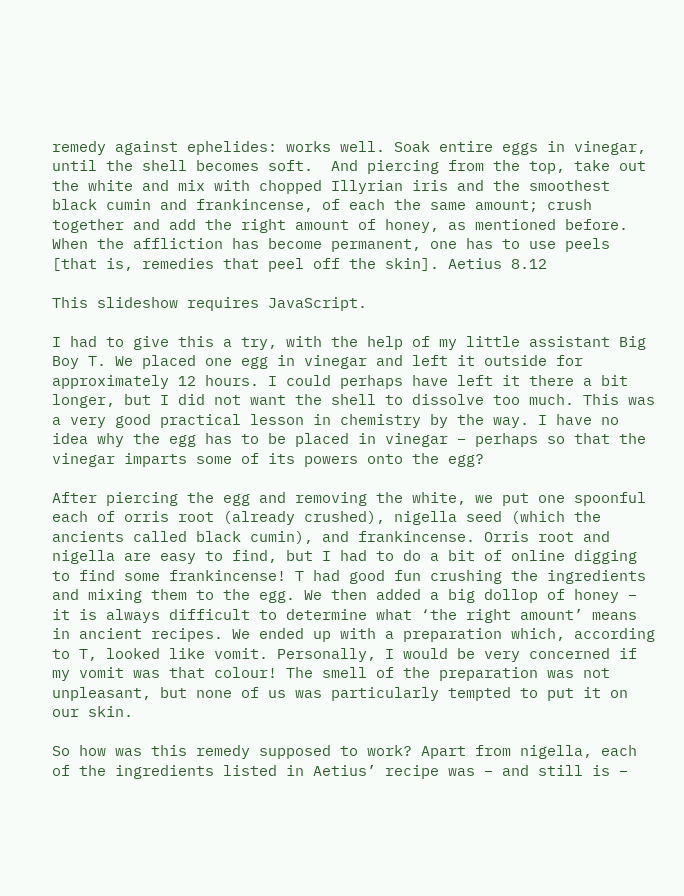remedy against ephelides: works well. Soak entire eggs in vinegar, until the shell becomes soft.  And piercing from the top, take out the white and mix with chopped Illyrian iris and the smoothest black cumin and frankincense, of each the same amount; crush together and add the right amount of honey, as mentioned before. When the affliction has become permanent, one has to use peels [that is, remedies that peel off the skin]. Aetius 8.12

This slideshow requires JavaScript.

I had to give this a try, with the help of my little assistant Big Boy T. We placed one egg in vinegar and left it outside for approximately 12 hours. I could perhaps have left it there a bit longer, but I did not want the shell to dissolve too much. This was a very good practical lesson in chemistry by the way. I have no idea why the egg has to be placed in vinegar – perhaps so that the vinegar imparts some of its powers onto the egg?

After piercing the egg and removing the white, we put one spoonful each of orris root (already crushed), nigella seed (which the ancients called black cumin), and frankincense. Orris root and nigella are easy to find, but I had to do a bit of online digging to find some frankincense! T had good fun crushing the ingredients and mixing them to the egg. We then added a big dollop of honey – it is always difficult to determine what ‘the right amount’ means in ancient recipes. We ended up with a preparation which, according to T, looked like vomit. Personally, I would be very concerned if my vomit was that colour! The smell of the preparation was not unpleasant, but none of us was particularly tempted to put it on our skin.

So how was this remedy supposed to work? Apart from nigella, each of the ingredients listed in Aetius’ recipe was – and still is –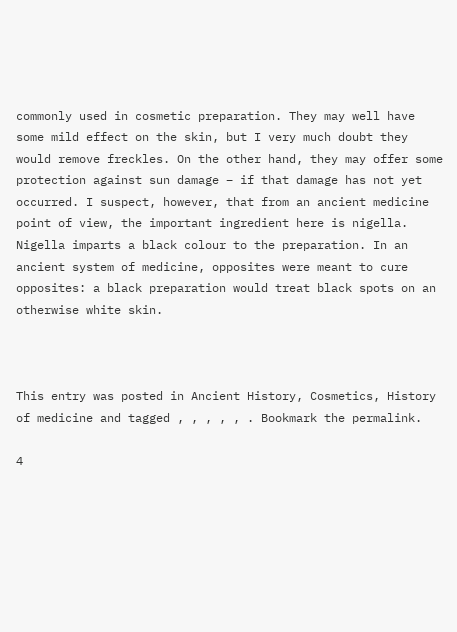commonly used in cosmetic preparation. They may well have some mild effect on the skin, but I very much doubt they would remove freckles. On the other hand, they may offer some protection against sun damage – if that damage has not yet occurred. I suspect, however, that from an ancient medicine point of view, the important ingredient here is nigella. Nigella imparts a black colour to the preparation. In an ancient system of medicine, opposites were meant to cure opposites: a black preparation would treat black spots on an otherwise white skin.



This entry was posted in Ancient History, Cosmetics, History of medicine and tagged , , , , , . Bookmark the permalink.

4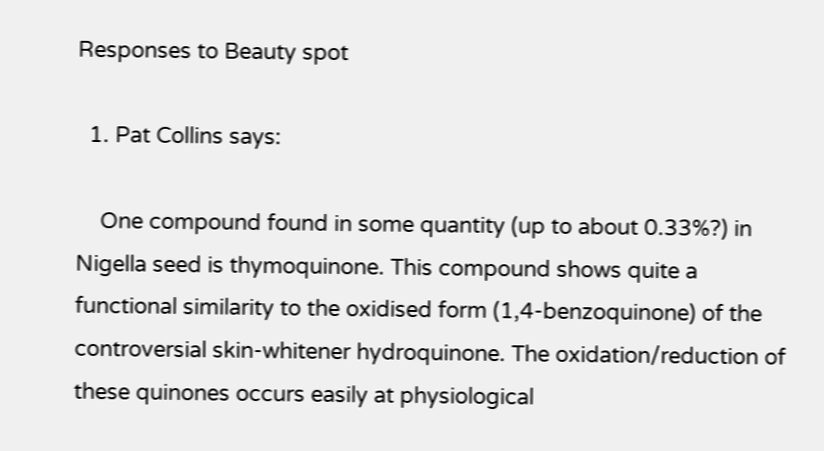Responses to Beauty spot

  1. Pat Collins says:

    One compound found in some quantity (up to about 0.33%?) in Nigella seed is thymoquinone. This compound shows quite a functional similarity to the oxidised form (1,4-benzoquinone) of the controversial skin-whitener hydroquinone. The oxidation/reduction of these quinones occurs easily at physiological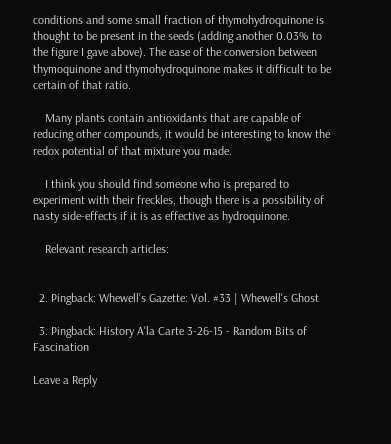conditions and some small fraction of thymohydroquinone is thought to be present in the seeds (adding another 0.03% to the figure I gave above). The ease of the conversion between thymoquinone and thymohydroquinone makes it difficult to be certain of that ratio.

    Many plants contain antioxidants that are capable of reducing other compounds, it would be interesting to know the redox potential of that mixture you made.

    I think you should find someone who is prepared to experiment with their freckles, though there is a possibility of nasty side-effects if it is as effective as hydroquinone.

    Relevant research articles:


  2. Pingback: Whewell’s Gazette: Vol. #33 | Whewell's Ghost

  3. Pingback: History A'la Carte 3-26-15 - Random Bits of Fascination

Leave a Reply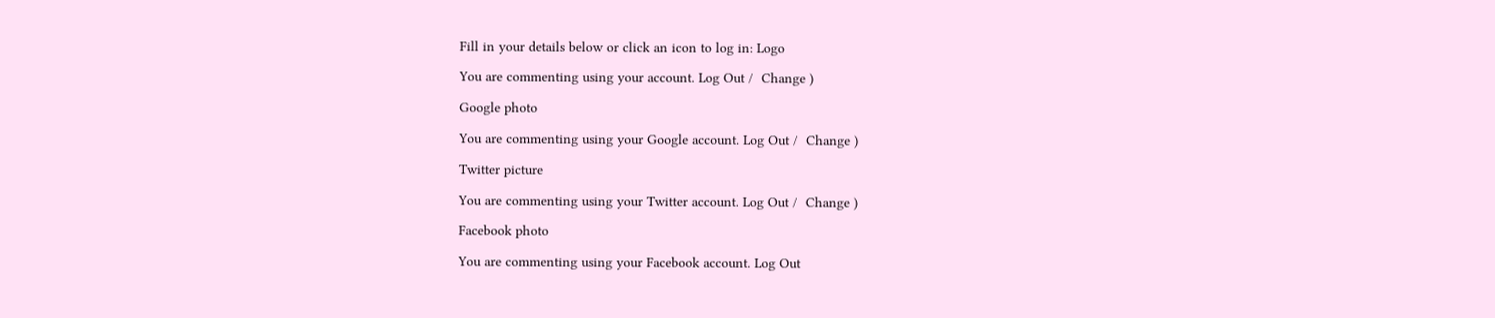Fill in your details below or click an icon to log in: Logo

You are commenting using your account. Log Out /  Change )

Google photo

You are commenting using your Google account. Log Out /  Change )

Twitter picture

You are commenting using your Twitter account. Log Out /  Change )

Facebook photo

You are commenting using your Facebook account. Log Out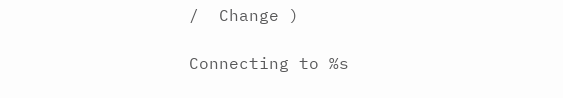/  Change )

Connecting to %s